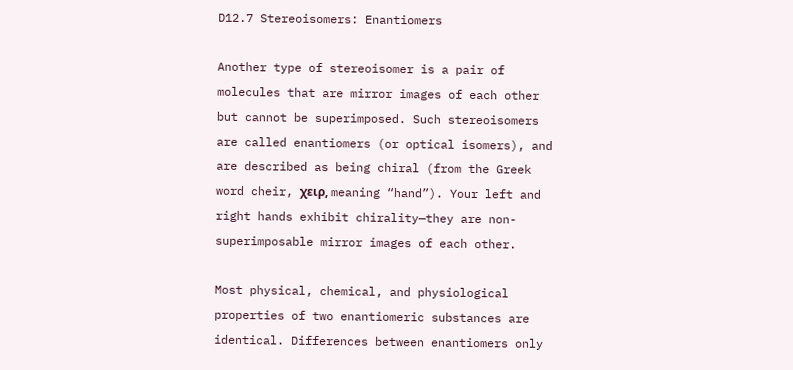D12.7 Stereoisomers: Enantiomers

Another type of stereoisomer is a pair of molecules that are mirror images of each other but cannot be superimposed. Such stereoisomers are called enantiomers (or optical isomers), and are described as being chiral (from the Greek word cheir, χειρ, meaning “hand”). Your left and right hands exhibit chirality—they are non-superimposable mirror images of each other.

Most physical, chemical, and physiological properties of two enantiomeric substances are identical. Differences between enantiomers only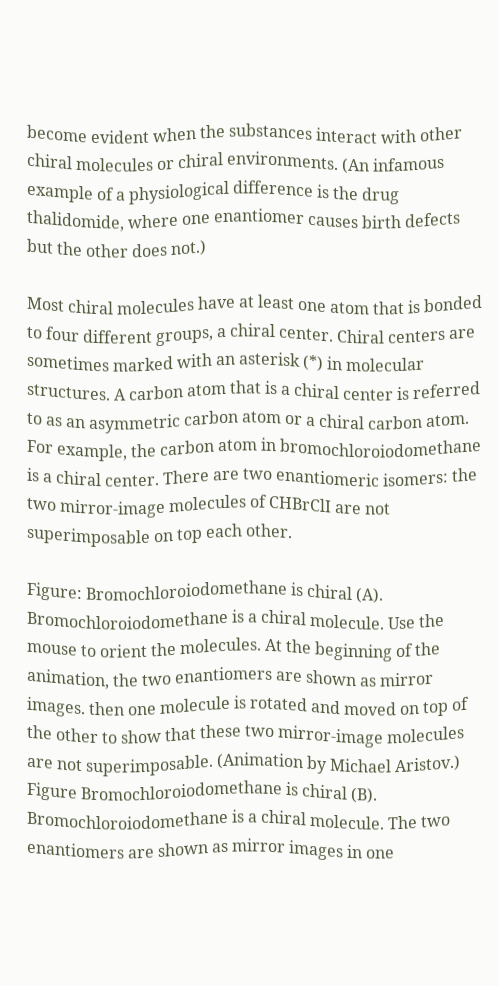become evident when the substances interact with other chiral molecules or chiral environments. (An infamous example of a physiological difference is the drug thalidomide, where one enantiomer causes birth defects but the other does not.)

Most chiral molecules have at least one atom that is bonded to four different groups, a chiral center. Chiral centers are sometimes marked with an asterisk (*) in molecular structures. A carbon atom that is a chiral center is referred to as an asymmetric carbon atom or a chiral carbon atom. For example, the carbon atom in bromochloroiodomethane is a chiral center. There are two enantiomeric isomers: the two mirror-image molecules of CHBrClI are not superimposable on top each other.

Figure: Bromochloroiodomethane is chiral (A). Bromochloroiodomethane is a chiral molecule. Use the mouse to orient the molecules. At the beginning of the animation, the two enantiomers are shown as mirror images. then one molecule is rotated and moved on top of the other to show that these two mirror-image molecules are not superimposable. (Animation by Michael Aristov.)
Figure Bromochloroiodomethane is chiral (B). Bromochloroiodomethane is a chiral molecule. The two enantiomers are shown as mirror images in one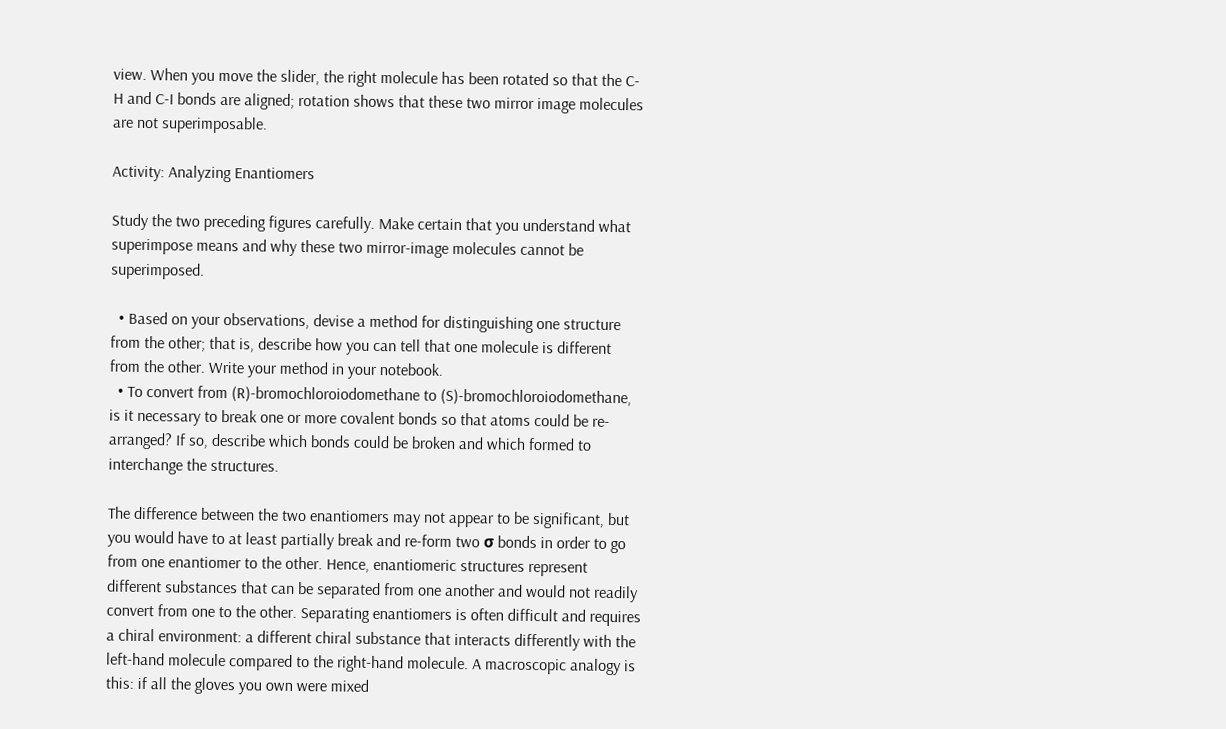view. When you move the slider, the right molecule has been rotated so that the C-H and C-I bonds are aligned; rotation shows that these two mirror image molecules are not superimposable.

Activity: Analyzing Enantiomers

Study the two preceding figures carefully. Make certain that you understand what superimpose means and why these two mirror-image molecules cannot be superimposed.

  • Based on your observations, devise a method for distinguishing one structure from the other; that is, describe how you can tell that one molecule is different from the other. Write your method in your notebook.
  • To convert from (R)-bromochloroiodomethane to (S)-bromochloroiodomethane, is it necessary to break one or more covalent bonds so that atoms could be re-arranged? If so, describe which bonds could be broken and which formed to interchange the structures.

The difference between the two enantiomers may not appear to be significant, but you would have to at least partially break and re-form two σ bonds in order to go from one enantiomer to the other. Hence, enantiomeric structures represent different substances that can be separated from one another and would not readily convert from one to the other. Separating enantiomers is often difficult and requires a chiral environment: a different chiral substance that interacts differently with the left-hand molecule compared to the right-hand molecule. A macroscopic analogy is this: if all the gloves you own were mixed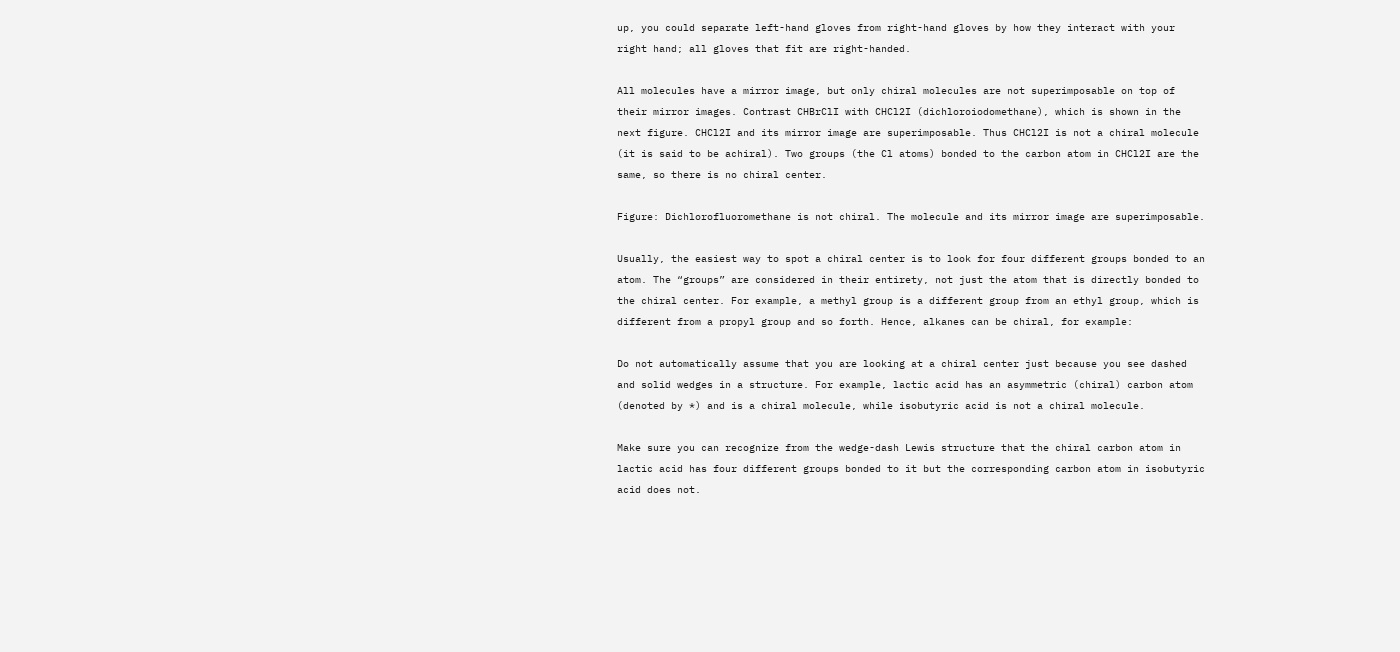up, you could separate left-hand gloves from right-hand gloves by how they interact with your right hand; all gloves that fit are right-handed.

All molecules have a mirror image, but only chiral molecules are not superimposable on top of their mirror images. Contrast CHBrClI with CHCl2I (dichloroiodomethane), which is shown in the next figure. CHCl2I and its mirror image are superimposable. Thus CHCl2I is not a chiral molecule (it is said to be achiral). Two groups (the Cl atoms) bonded to the carbon atom in CHCl2I are the same, so there is no chiral center.

Figure: Dichlorofluoromethane is not chiral. The molecule and its mirror image are superimposable.

Usually, the easiest way to spot a chiral center is to look for four different groups bonded to an atom. The “groups” are considered in their entirety, not just the atom that is directly bonded to the chiral center. For example, a methyl group is a different group from an ethyl group, which is different from a propyl group and so forth. Hence, alkanes can be chiral, for example:

Do not automatically assume that you are looking at a chiral center just because you see dashed and solid wedges in a structure. For example, lactic acid has an asymmetric (chiral) carbon atom (denoted by *) and is a chiral molecule, while isobutyric acid is not a chiral molecule.

Make sure you can recognize from the wedge-dash Lewis structure that the chiral carbon atom in lactic acid has four different groups bonded to it but the corresponding carbon atom in isobutyric acid does not.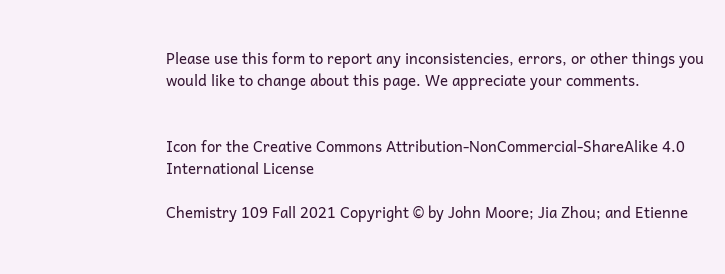Please use this form to report any inconsistencies, errors, or other things you would like to change about this page. We appreciate your comments.


Icon for the Creative Commons Attribution-NonCommercial-ShareAlike 4.0 International License

Chemistry 109 Fall 2021 Copyright © by John Moore; Jia Zhou; and Etienne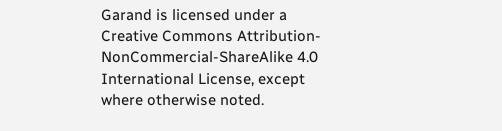Garand is licensed under a Creative Commons Attribution-NonCommercial-ShareAlike 4.0 International License, except where otherwise noted.